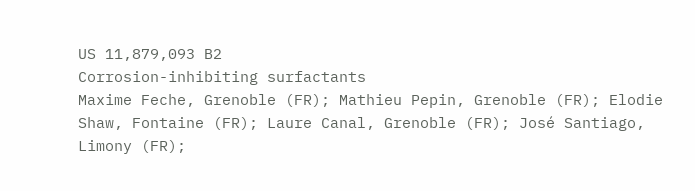US 11,879,093 B2
Corrosion-inhibiting surfactants
Maxime Feche, Grenoble (FR); Mathieu Pepin, Grenoble (FR); Elodie Shaw, Fontaine (FR); Laure Canal, Grenoble (FR); José Santiago, Limony (FR);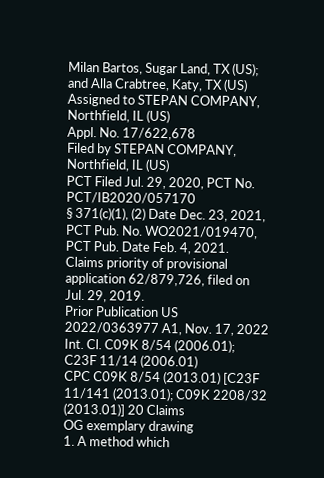Milan Bartos, Sugar Land, TX (US); and Alla Crabtree, Katy, TX (US)
Assigned to STEPAN COMPANY, Northfield, IL (US)
Appl. No. 17/622,678
Filed by STEPAN COMPANY, Northfield, IL (US)
PCT Filed Jul. 29, 2020, PCT No. PCT/IB2020/057170
§ 371(c)(1), (2) Date Dec. 23, 2021,
PCT Pub. No. WO2021/019470, PCT Pub. Date Feb. 4, 2021.
Claims priority of provisional application 62/879,726, filed on Jul. 29, 2019.
Prior Publication US 2022/0363977 A1, Nov. 17, 2022
Int. Cl. C09K 8/54 (2006.01); C23F 11/14 (2006.01)
CPC C09K 8/54 (2013.01) [C23F 11/141 (2013.01); C09K 2208/32 (2013.01)] 20 Claims
OG exemplary drawing
1. A method which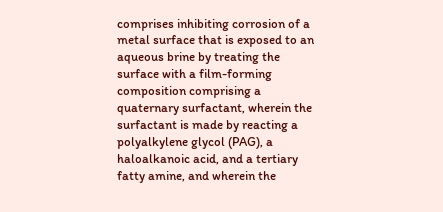comprises inhibiting corrosion of a metal surface that is exposed to an aqueous brine by treating the surface with a film-forming composition comprising a quaternary surfactant, wherein the surfactant is made by reacting a polyalkylene glycol (PAG), a haloalkanoic acid, and a tertiary fatty amine, and wherein the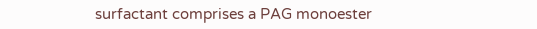surfactant comprises a PAG monoester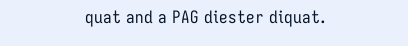quat and a PAG diester diquat.